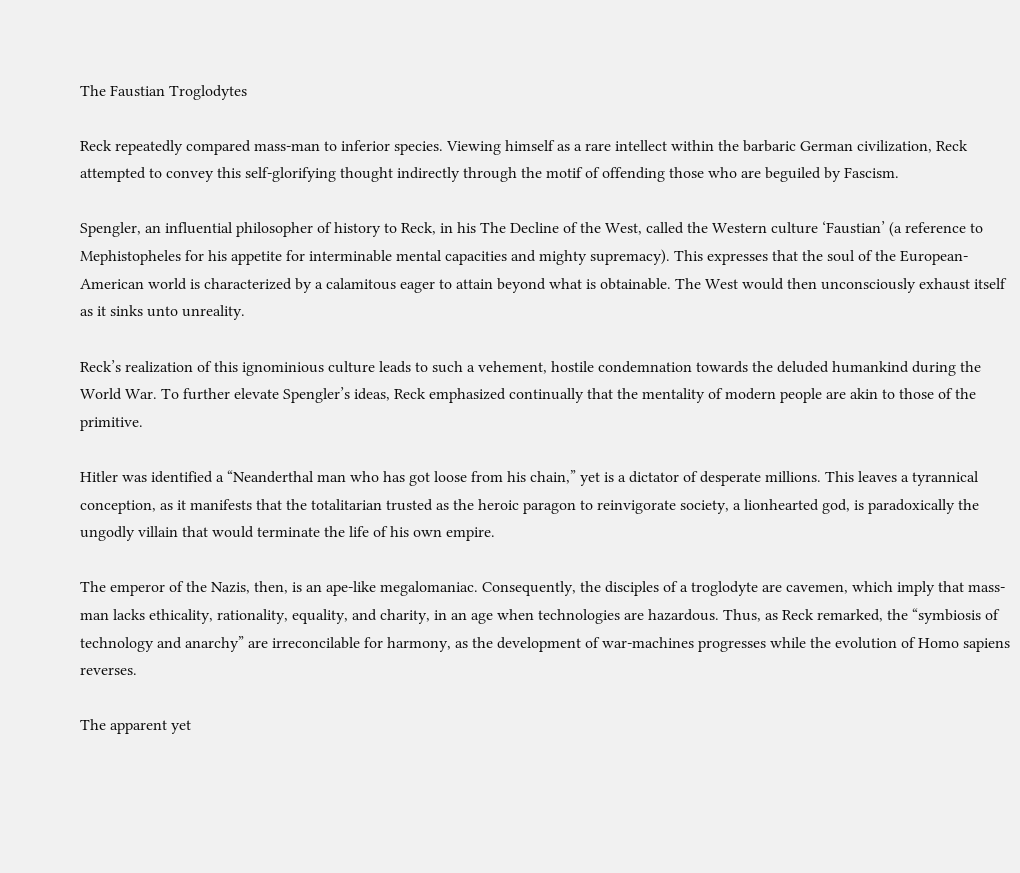The Faustian Troglodytes

Reck repeatedly compared mass-man to inferior species. Viewing himself as a rare intellect within the barbaric German civilization, Reck attempted to convey this self-glorifying thought indirectly through the motif of offending those who are beguiled by Fascism.

Spengler, an influential philosopher of history to Reck, in his The Decline of the West, called the Western culture ‘Faustian’ (a reference to Mephistopheles for his appetite for interminable mental capacities and mighty supremacy). This expresses that the soul of the European-American world is characterized by a calamitous eager to attain beyond what is obtainable. The West would then unconsciously exhaust itself as it sinks unto unreality.

Reck’s realization of this ignominious culture leads to such a vehement, hostile condemnation towards the deluded humankind during the World War. To further elevate Spengler’s ideas, Reck emphasized continually that the mentality of modern people are akin to those of the primitive.

Hitler was identified a “Neanderthal man who has got loose from his chain,” yet is a dictator of desperate millions. This leaves a tyrannical conception, as it manifests that the totalitarian trusted as the heroic paragon to reinvigorate society, a lionhearted god, is paradoxically the ungodly villain that would terminate the life of his own empire.

The emperor of the Nazis, then, is an ape-like megalomaniac. Consequently, the disciples of a troglodyte are cavemen, which imply that mass-man lacks ethicality, rationality, equality, and charity, in an age when technologies are hazardous. Thus, as Reck remarked, the “symbiosis of technology and anarchy” are irreconcilable for harmony, as the development of war-machines progresses while the evolution of Homo sapiens reverses.

The apparent yet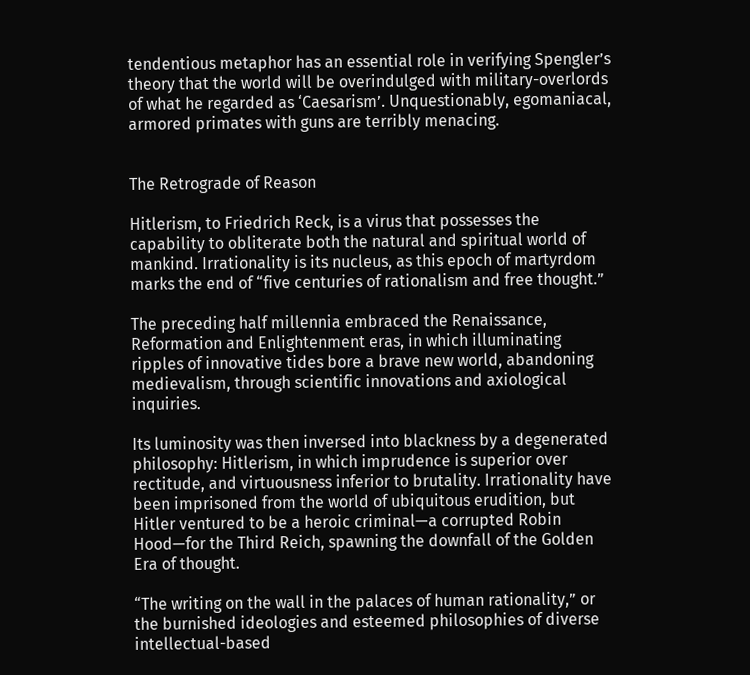tendentious metaphor has an essential role in verifying Spengler’s theory that the world will be overindulged with military-overlords of what he regarded as ‘Caesarism’. Unquestionably, egomaniacal, armored primates with guns are terribly menacing.


The Retrograde of Reason

Hitlerism, to Friedrich Reck, is a virus that possesses the capability to obliterate both the natural and spiritual world of mankind. Irrationality is its nucleus, as this epoch of martyrdom marks the end of “five centuries of rationalism and free thought.”

The preceding half millennia embraced the Renaissance, Reformation and Enlightenment eras, in which illuminating ripples of innovative tides bore a brave new world, abandoning medievalism, through scientific innovations and axiological inquiries.

Its luminosity was then inversed into blackness by a degenerated philosophy: Hitlerism, in which imprudence is superior over rectitude, and virtuousness inferior to brutality. Irrationality have been imprisoned from the world of ubiquitous erudition, but Hitler ventured to be a heroic criminal—a corrupted Robin Hood—for the Third Reich, spawning the downfall of the Golden Era of thought.

“The writing on the wall in the palaces of human rationality,” or the burnished ideologies and esteemed philosophies of diverse intellectual-based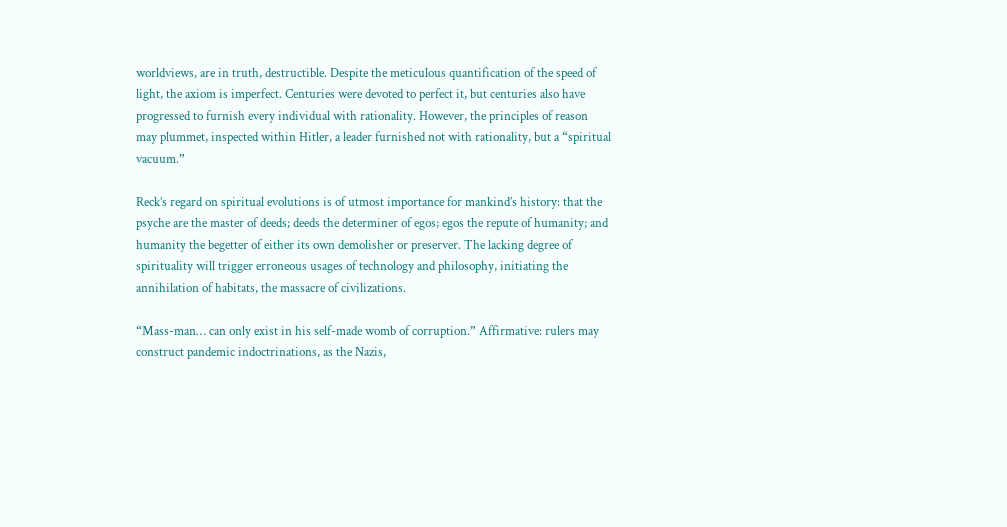worldviews, are in truth, destructible. Despite the meticulous quantification of the speed of light, the axiom is imperfect. Centuries were devoted to perfect it, but centuries also have progressed to furnish every individual with rationality. However, the principles of reason may plummet, inspected within Hitler, a leader furnished not with rationality, but a “spiritual vacuum.”

Reck’s regard on spiritual evolutions is of utmost importance for mankind’s history: that the psyche are the master of deeds; deeds the determiner of egos; egos the repute of humanity; and humanity the begetter of either its own demolisher or preserver. The lacking degree of spirituality will trigger erroneous usages of technology and philosophy, initiating the annihilation of habitats, the massacre of civilizations.

“Mass-man… can only exist in his self-made womb of corruption.” Affirmative: rulers may construct pandemic indoctrinations, as the Nazis,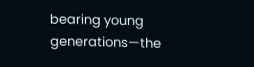bearing young generations—the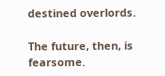destined overlords.

The future, then, is fearsome.